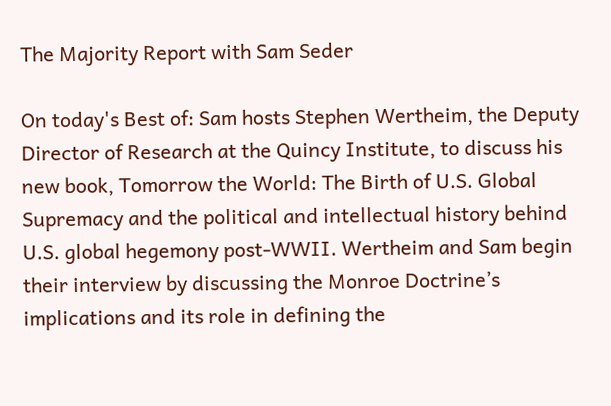The Majority Report with Sam Seder

On today's Best of: Sam hosts Stephen Wertheim, the Deputy Director of Research at the Quincy Institute, to discuss his new book, Tomorrow the World: The Birth of U.S. Global Supremacy and the political and intellectual history behind U.S. global hegemony post-WWII. Wertheim and Sam begin their interview by discussing the Monroe Doctrine’s implications and its role in defining the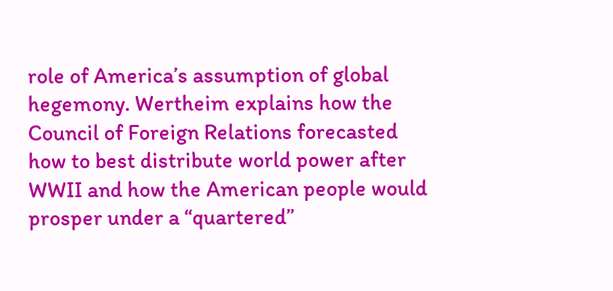role of America’s assumption of global hegemony. Wertheim explains how the Council of Foreign Relations forecasted how to best distribute world power after WWII and how the American people would prosper under a “quartered”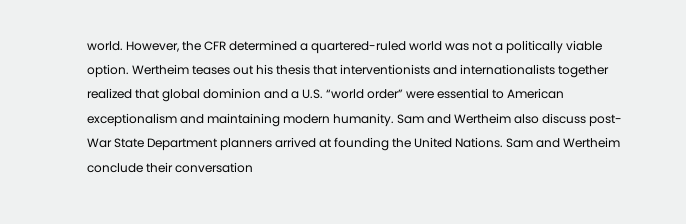world. However, the CFR determined a quartered-ruled world was not a politically viable option. Wertheim teases out his thesis that interventionists and internationalists together realized that global dominion and a U.S. “world order” were essential to American exceptionalism and maintaining modern humanity. Sam and Wertheim also discuss post-War State Department planners arrived at founding the United Nations. Sam and Wertheim conclude their conversation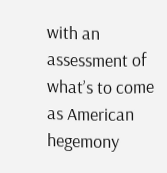with an assessment of what’s to come as American hegemony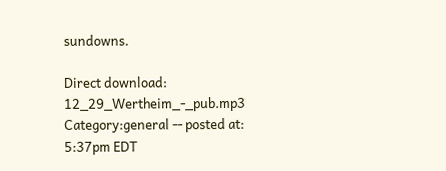sundowns.

Direct download: 12_29_Wertheim_-_pub.mp3
Category:general -- posted at: 5:37pm EDT